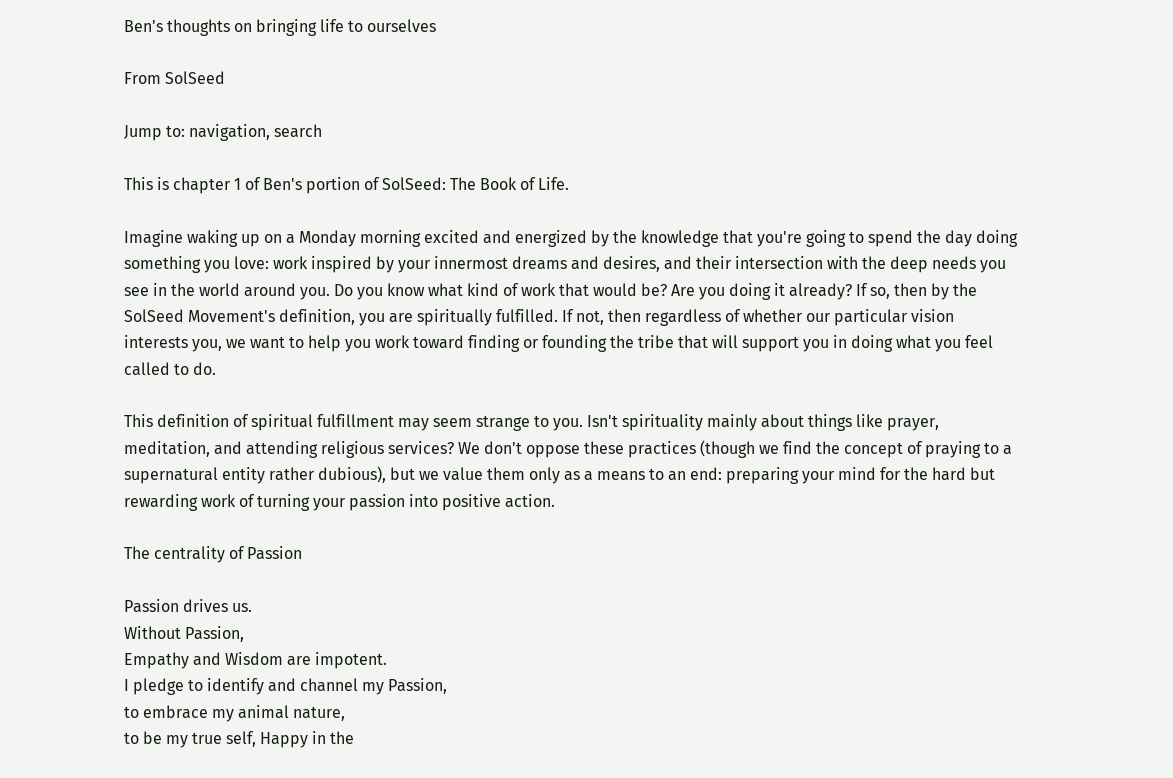Ben's thoughts on bringing life to ourselves

From SolSeed

Jump to: navigation, search

This is chapter 1 of Ben's portion of SolSeed: The Book of Life.

Imagine waking up on a Monday morning excited and energized by the knowledge that you're going to spend the day doing something you love: work inspired by your innermost dreams and desires, and their intersection with the deep needs you see in the world around you. Do you know what kind of work that would be? Are you doing it already? If so, then by the SolSeed Movement's definition, you are spiritually fulfilled. If not, then regardless of whether our particular vision interests you, we want to help you work toward finding or founding the tribe that will support you in doing what you feel called to do.

This definition of spiritual fulfillment may seem strange to you. Isn't spirituality mainly about things like prayer, meditation, and attending religious services? We don't oppose these practices (though we find the concept of praying to a supernatural entity rather dubious), but we value them only as a means to an end: preparing your mind for the hard but rewarding work of turning your passion into positive action.

The centrality of Passion

Passion drives us.
Without Passion,
Empathy and Wisdom are impotent.
I pledge to identify and channel my Passion,
to embrace my animal nature,
to be my true self, Happy in the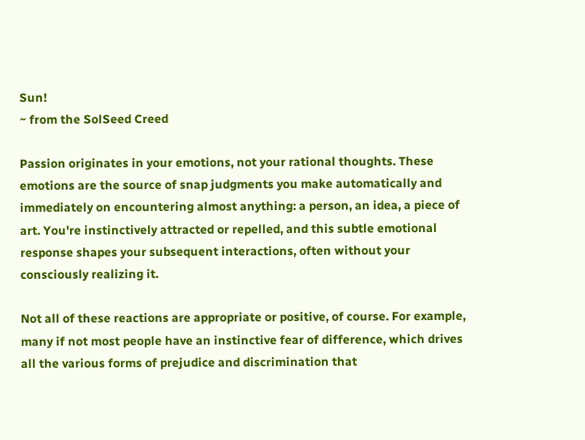Sun!
~ from the SolSeed Creed

Passion originates in your emotions, not your rational thoughts. These emotions are the source of snap judgments you make automatically and immediately on encountering almost anything: a person, an idea, a piece of art. You're instinctively attracted or repelled, and this subtle emotional response shapes your subsequent interactions, often without your consciously realizing it.

Not all of these reactions are appropriate or positive, of course. For example, many if not most people have an instinctive fear of difference, which drives all the various forms of prejudice and discrimination that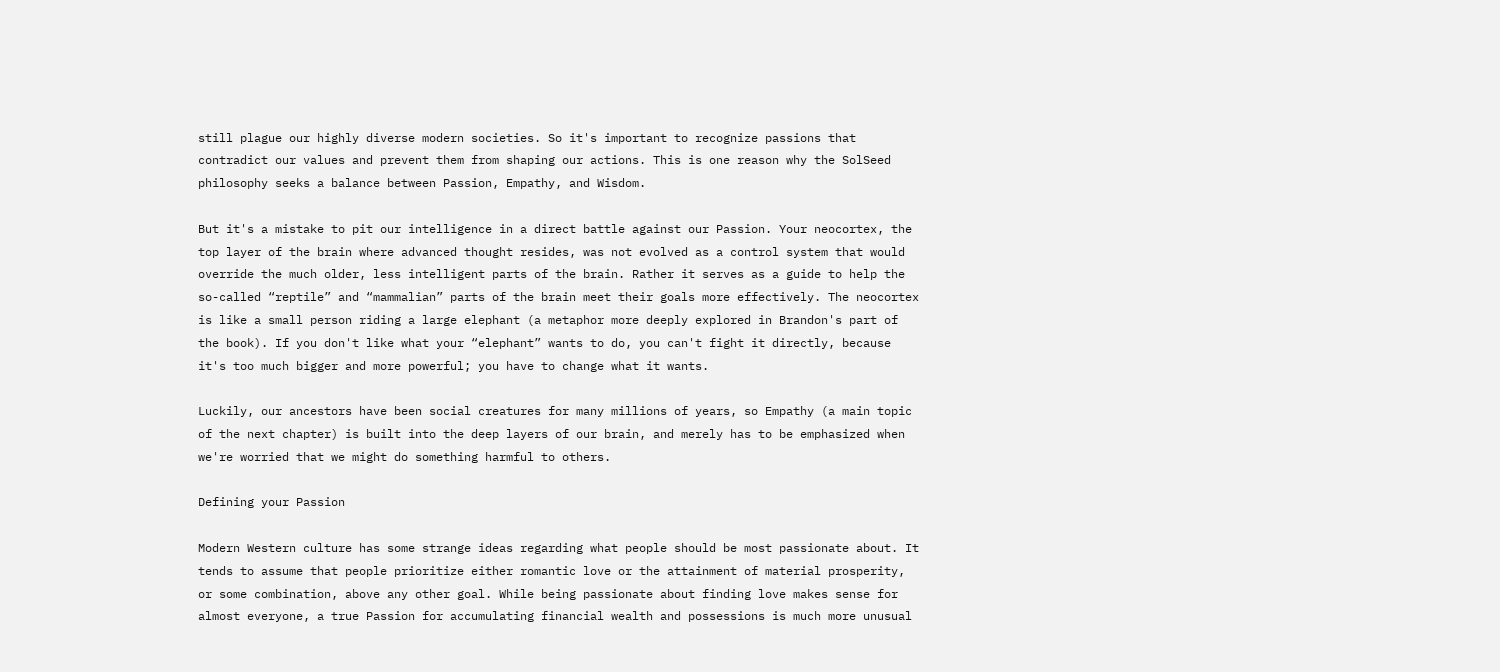still plague our highly diverse modern societies. So it's important to recognize passions that contradict our values and prevent them from shaping our actions. This is one reason why the SolSeed philosophy seeks a balance between Passion, Empathy, and Wisdom.

But it's a mistake to pit our intelligence in a direct battle against our Passion. Your neocortex, the top layer of the brain where advanced thought resides, was not evolved as a control system that would override the much older, less intelligent parts of the brain. Rather it serves as a guide to help the so-called “reptile” and “mammalian” parts of the brain meet their goals more effectively. The neocortex is like a small person riding a large elephant (a metaphor more deeply explored in Brandon's part of the book). If you don't like what your “elephant” wants to do, you can't fight it directly, because it's too much bigger and more powerful; you have to change what it wants.

Luckily, our ancestors have been social creatures for many millions of years, so Empathy (a main topic of the next chapter) is built into the deep layers of our brain, and merely has to be emphasized when we're worried that we might do something harmful to others.

Defining your Passion

Modern Western culture has some strange ideas regarding what people should be most passionate about. It tends to assume that people prioritize either romantic love or the attainment of material prosperity, or some combination, above any other goal. While being passionate about finding love makes sense for almost everyone, a true Passion for accumulating financial wealth and possessions is much more unusual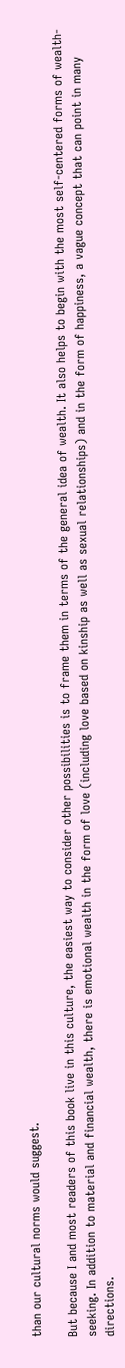than our cultural norms would suggest.

But because I and most readers of this book live in this culture, the easiest way to consider other possibilities is to frame them in terms of the general idea of wealth. It also helps to begin with the most self-centered forms of wealth-seeking. In addition to material and financial wealth, there is emotional wealth in the form of love (including love based on kinship as well as sexual relationships) and in the form of happiness, a vague concept that can point in many directions.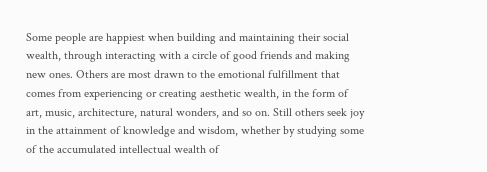Some people are happiest when building and maintaining their social wealth, through interacting with a circle of good friends and making new ones. Others are most drawn to the emotional fulfillment that comes from experiencing or creating aesthetic wealth, in the form of art, music, architecture, natural wonders, and so on. Still others seek joy in the attainment of knowledge and wisdom, whether by studying some of the accumulated intellectual wealth of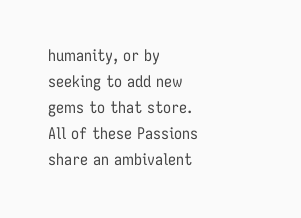humanity, or by seeking to add new gems to that store. All of these Passions share an ambivalent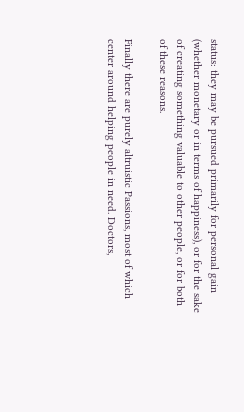status: they may be pursued primarily for personal gain (whether monetary or in terms of happiness), or for the sake of creating something valuable to other people, or for both of these reasons.

Finally there are purely altruistic Passions, most of which center around helping people in need. Doctors,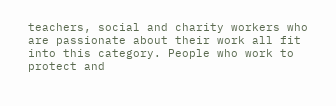teachers, social and charity workers who are passionate about their work all fit into this category. People who work to protect and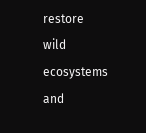restore wild ecosystems and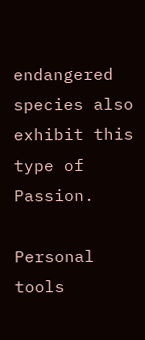endangered species also exhibit this type of Passion.

Personal tools